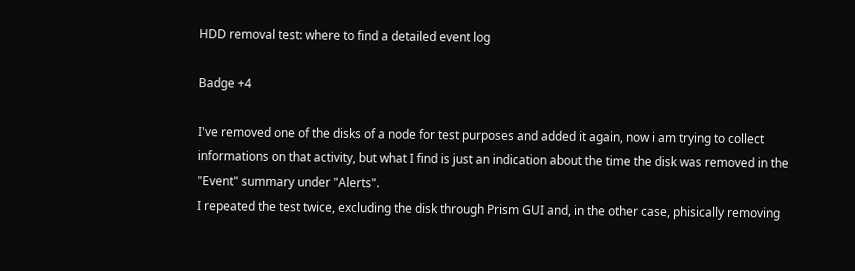HDD removal test: where to find a detailed event log

Badge +4

I've removed one of the disks of a node for test purposes and added it again, now i am trying to collect informations on that activity, but what I find is just an indication about the time the disk was removed in the "Event" summary under "Alerts".
I repeated the test twice, excluding the disk through Prism GUI and, in the other case, phisically removing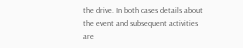the drive. In both cases details about the event and subsequent activities are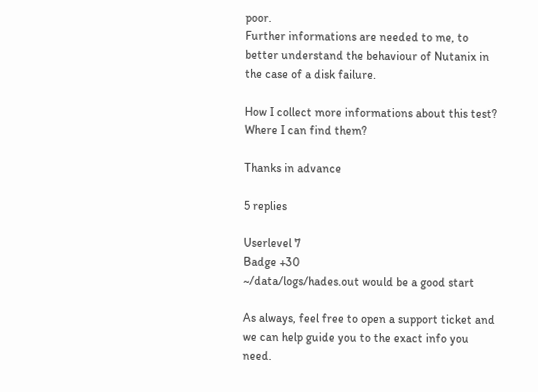poor.
Further informations are needed to me, to better understand the behaviour of Nutanix in the case of a disk failure.

How I collect more informations about this test? Where I can find them?

Thanks in advance

5 replies

Userlevel 7
Badge +30
~/data/logs/hades.out would be a good start

As always, feel free to open a support ticket and we can help guide you to the exact info you need.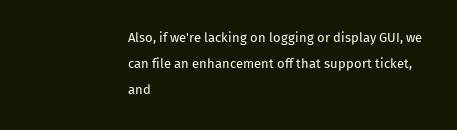Also, if we're lacking on logging or display GUI, we can file an enhancement off that support ticket, and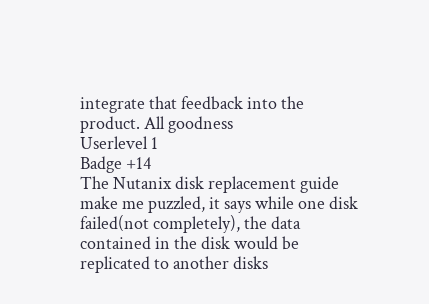integrate that feedback into the product. All goodness
Userlevel 1
Badge +14
The Nutanix disk replacement guide make me puzzled, it says while one disk failed(not completely), the data contained in the disk would be replicated to another disks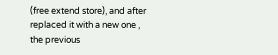(free extend store), and after replaced it with a new one , the previous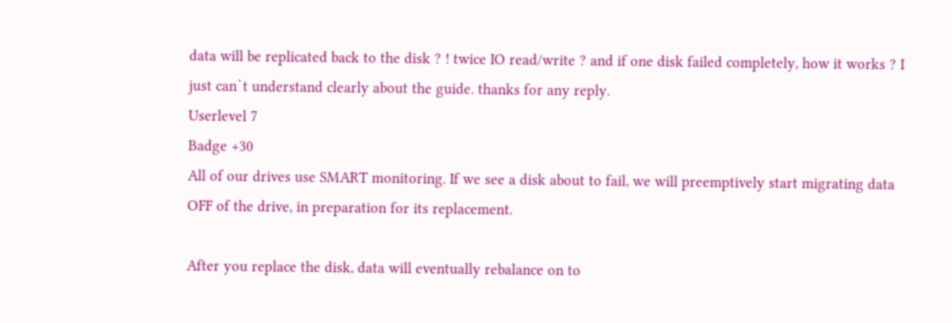data will be replicated back to the disk ? ! twice IO read/write ? and if one disk failed completely, how it works ? I just can`t understand clearly about the guide. thanks for any reply.
Userlevel 7
Badge +30
All of our drives use SMART monitoring. If we see a disk about to fail, we will preemptively start migrating data OFF of the drive, in preparation for its replacement.

After you replace the disk, data will eventually rebalance on to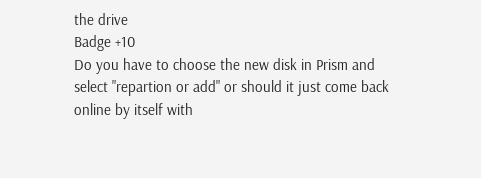the drive
Badge +10
Do you have to choose the new disk in Prism and select "repartion or add" or should it just come back online by itself with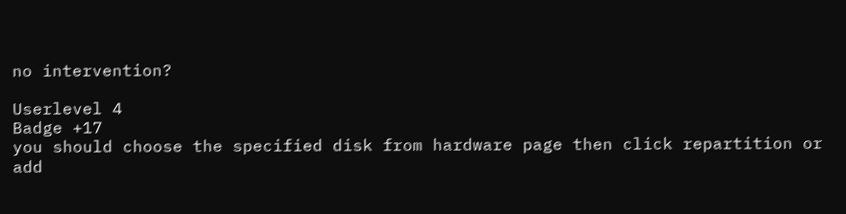no intervention?

Userlevel 4
Badge +17
you should choose the specified disk from hardware page then click repartition or add